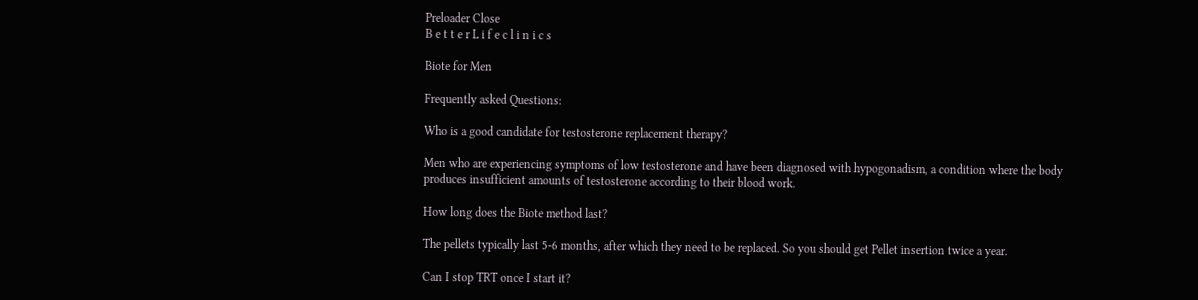Preloader Close
B e t t e r L i f e c l i n i c s

Biote for Men

Frequently asked Questions:

Who is a good candidate for testosterone replacement therapy?

Men who are experiencing symptoms of low testosterone and have been diagnosed with hypogonadism, a condition where the body produces insufficient amounts of testosterone according to their blood work.

How long does the Biote method last?

The pellets typically last 5-6 months, after which they need to be replaced. So you should get Pellet insertion twice a year.

Can I stop TRT once I start it?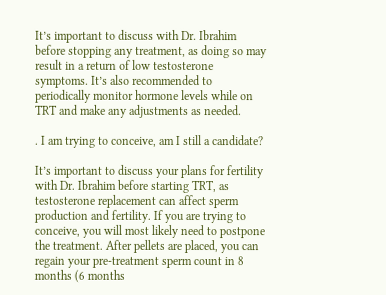It’s important to discuss with Dr. Ibrahim before stopping any treatment, as doing so may result in a return of low testosterone symptoms. It’s also recommended to periodically monitor hormone levels while on TRT and make any adjustments as needed.

. I am trying to conceive, am I still a candidate?

It’s important to discuss your plans for fertility with Dr. Ibrahim before starting TRT, as testosterone replacement can affect sperm production and fertility. If you are trying to conceive, you will most likely need to postpone the treatment. After pellets are placed, you can regain your pre-treatment sperm count in 8 months (6 months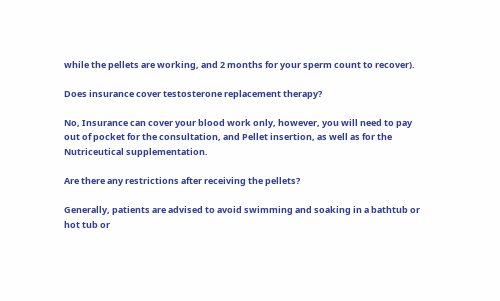while the pellets are working, and 2 months for your sperm count to recover).

Does insurance cover testosterone replacement therapy?

No, Insurance can cover your blood work only, however, you will need to pay out of pocket for the consultation, and Pellet insertion, as well as for the Nutriceutical supplementation.

Are there any restrictions after receiving the pellets?

Generally, patients are advised to avoid swimming and soaking in a bathtub or hot tub or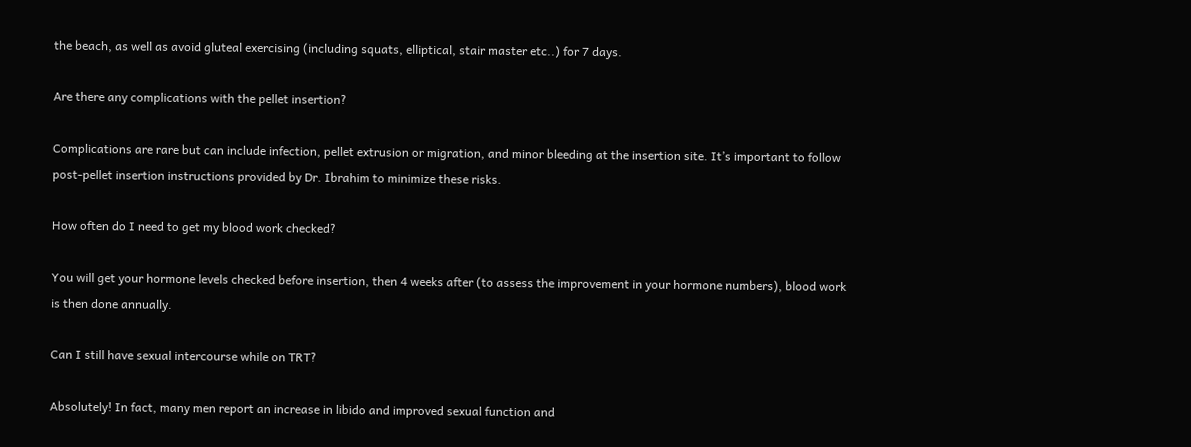the beach, as well as avoid gluteal exercising (including squats, elliptical, stair master etc..) for 7 days.

Are there any complications with the pellet insertion?

Complications are rare but can include infection, pellet extrusion or migration, and minor bleeding at the insertion site. It’s important to follow post-pellet insertion instructions provided by Dr. Ibrahim to minimize these risks.

How often do I need to get my blood work checked?

You will get your hormone levels checked before insertion, then 4 weeks after (to assess the improvement in your hormone numbers), blood work is then done annually.

Can I still have sexual intercourse while on TRT?

Absolutely! In fact, many men report an increase in libido and improved sexual function and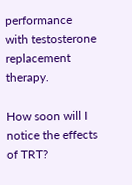performance with testosterone replacement therapy.

How soon will I notice the effects of TRT?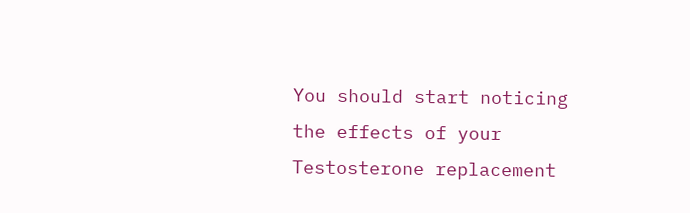You should start noticing the effects of your Testosterone replacement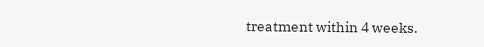treatment within 4 weeks.